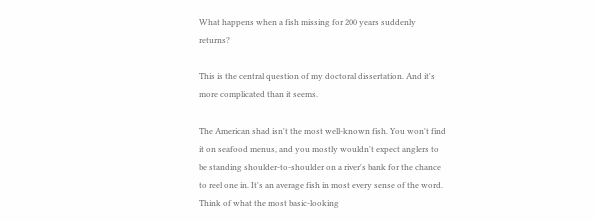What happens when a fish missing for 200 years suddenly returns?

This is the central question of my doctoral dissertation. And it's more complicated than it seems.

The American shad isn't the most well-known fish. You won't find it on seafood menus, and you mostly wouldn't expect anglers to be standing shoulder-to-shoulder on a river's bank for the chance to reel one in. It's an average fish in most every sense of the word. Think of what the most basic-looking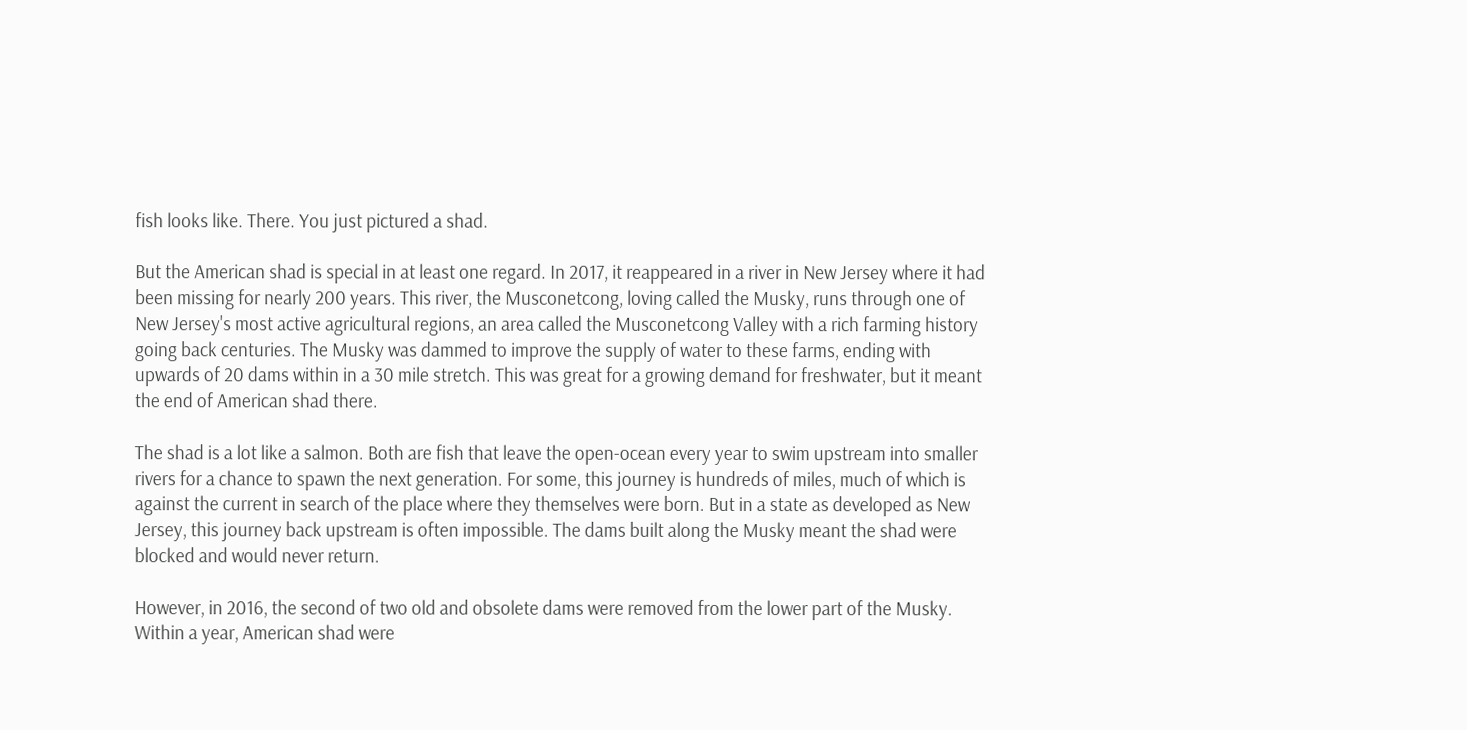fish looks like. There. You just pictured a shad.

But the American shad is special in at least one regard. In 2017, it reappeared in a river in New Jersey where it had been missing for nearly 200 years. This river, the Musconetcong, loving called the Musky, runs through one of New Jersey's most active agricultural regions, an area called the Musconetcong Valley with a rich farming history going back centuries. The Musky was dammed to improve the supply of water to these farms, ending with upwards of 20 dams within in a 30 mile stretch. This was great for a growing demand for freshwater, but it meant the end of American shad there.

The shad is a lot like a salmon. Both are fish that leave the open-ocean every year to swim upstream into smaller rivers for a chance to spawn the next generation. For some, this journey is hundreds of miles, much of which is against the current in search of the place where they themselves were born. But in a state as developed as New Jersey, this journey back upstream is often impossible. The dams built along the Musky meant the shad were blocked and would never return.

However, in 2016, the second of two old and obsolete dams were removed from the lower part of the Musky. Within a year, American shad were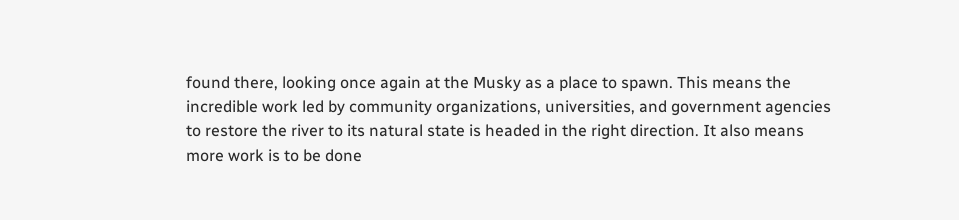found there, looking once again at the Musky as a place to spawn. This means the incredible work led by community organizations, universities, and government agencies to restore the river to its natural state is headed in the right direction. It also means more work is to be done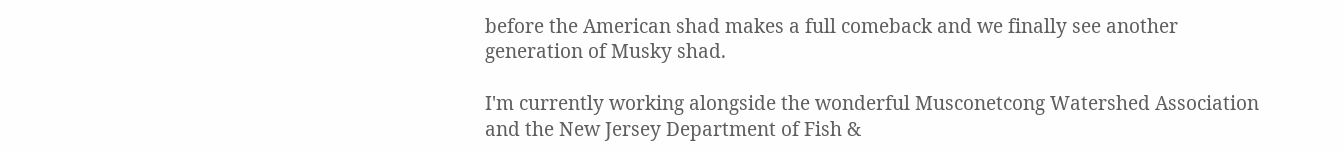before the American shad makes a full comeback and we finally see another generation of Musky shad.

I'm currently working alongside the wonderful Musconetcong Watershed Association and the New Jersey Department of Fish &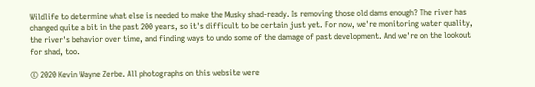Wildlife to determine what else is needed to make the Musky shad-ready. Is removing those old dams enough? The river has changed quite a bit in the past 200 years, so it's difficult to be certain just yet. For now, we're monitoring water quality, the river's behavior over time, and finding ways to undo some of the damage of past development. And we're on the lookout for shad, too.

© 2020 Kevin Wayne Zerbe. All photographs on this website were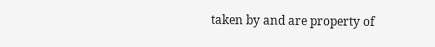taken by and are property of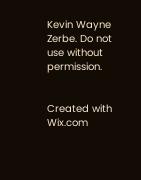Kevin Wayne Zerbe. Do not use without permission.


Created with Wix.com